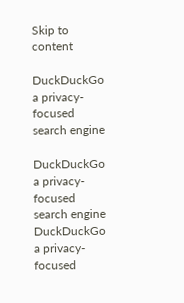Skip to content

DuckDuckGo a privacy-focused search engine

DuckDuckGo a privacy-focused search engine
DuckDuckGo a privacy-focused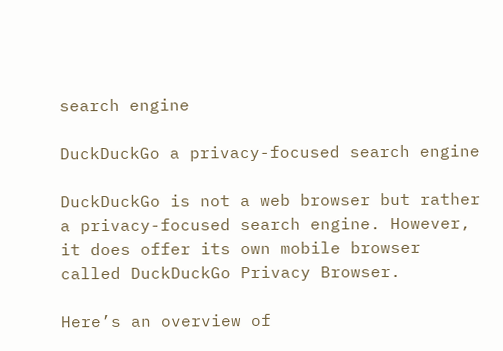search engine

DuckDuckGo a privacy-focused search engine

DuckDuckGo is not a web browser but rather a privacy-focused search engine. However, it does offer its own mobile browser called DuckDuckGo Privacy Browser.

Here’s an overview of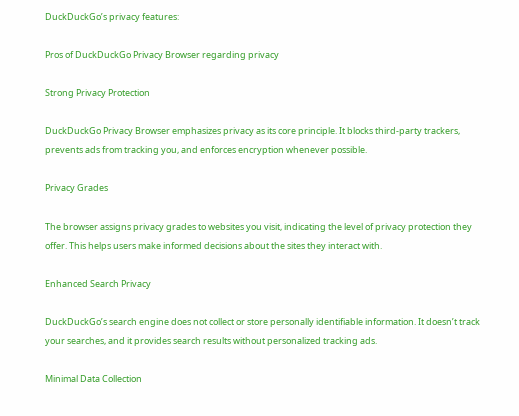DuckDuckGo’s privacy features:

Pros of DuckDuckGo Privacy Browser regarding privacy

Strong Privacy Protection

DuckDuckGo Privacy Browser emphasizes privacy as its core principle. It blocks third-party trackers, prevents ads from tracking you, and enforces encryption whenever possible.

Privacy Grades

The browser assigns privacy grades to websites you visit, indicating the level of privacy protection they offer. This helps users make informed decisions about the sites they interact with.

Enhanced Search Privacy

DuckDuckGo’s search engine does not collect or store personally identifiable information. It doesn’t track your searches, and it provides search results without personalized tracking ads.

Minimal Data Collection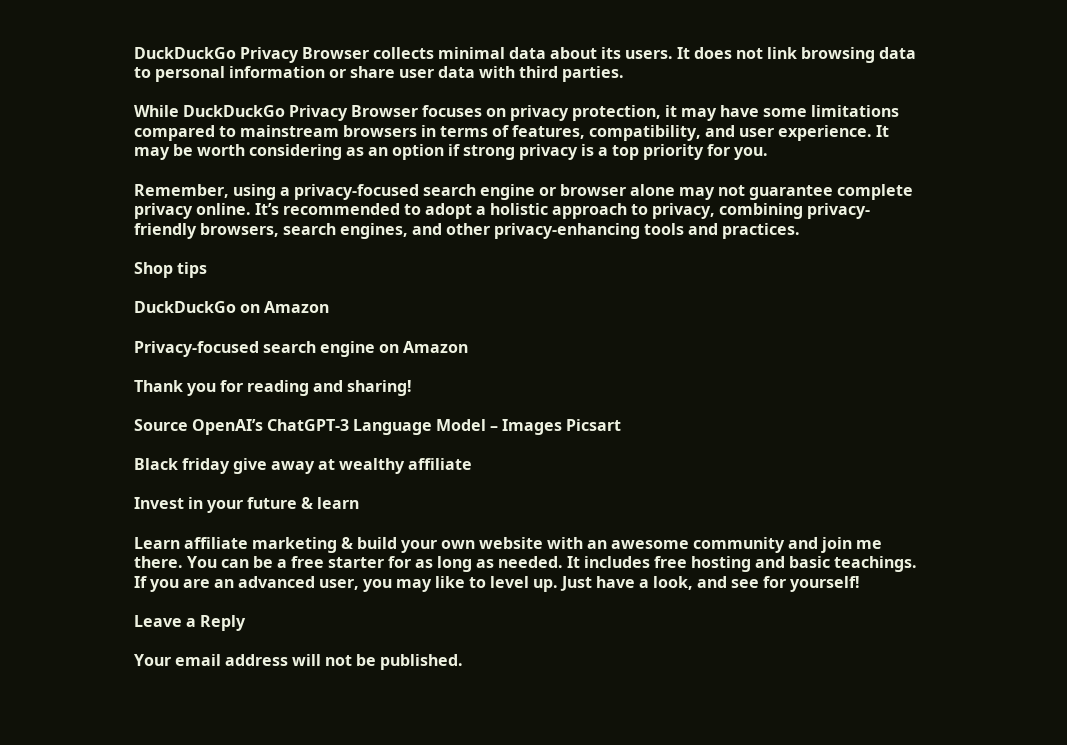DuckDuckGo Privacy Browser collects minimal data about its users. It does not link browsing data to personal information or share user data with third parties.

While DuckDuckGo Privacy Browser focuses on privacy protection, it may have some limitations compared to mainstream browsers in terms of features, compatibility, and user experience. It may be worth considering as an option if strong privacy is a top priority for you.

Remember, using a privacy-focused search engine or browser alone may not guarantee complete privacy online. It’s recommended to adopt a holistic approach to privacy, combining privacy-friendly browsers, search engines, and other privacy-enhancing tools and practices.

Shop tips

DuckDuckGo on Amazon

Privacy-focused search engine on Amazon

Thank you for reading and sharing!

Source OpenAI’s ChatGPT-3 Language Model – Images Picsart

Black friday give away at wealthy affiliate

Invest in your future & learn

Learn affiliate marketing & build your own website with an awesome community and join me there. You can be a free starter for as long as needed. It includes free hosting and basic teachings. If you are an advanced user, you may like to level up. Just have a look, and see for yourself!

Leave a Reply

Your email address will not be published.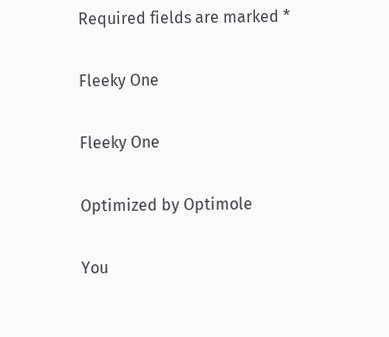Required fields are marked *

Fleeky One

Fleeky One

Optimized by Optimole

You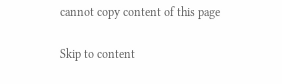cannot copy content of this page

Skip to content